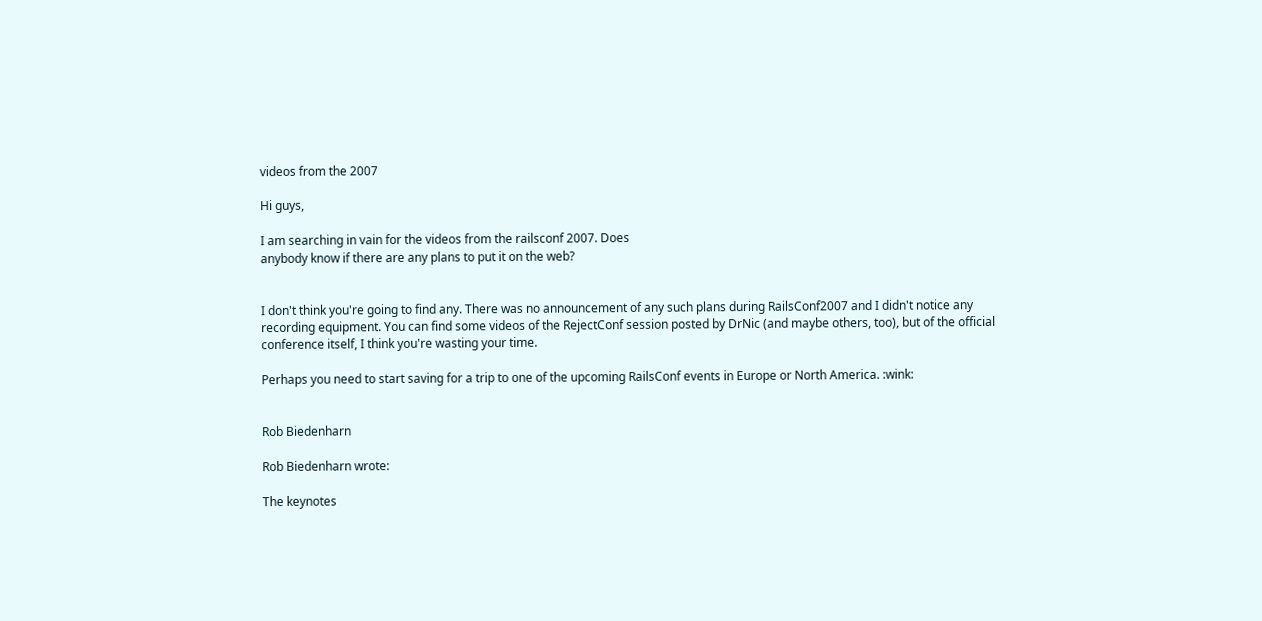videos from the 2007

Hi guys,

I am searching in vain for the videos from the railsconf 2007. Does
anybody know if there are any plans to put it on the web?


I don't think you're going to find any. There was no announcement of any such plans during RailsConf2007 and I didn't notice any recording equipment. You can find some videos of the RejectConf session posted by DrNic (and maybe others, too), but of the official conference itself, I think you're wasting your time.

Perhaps you need to start saving for a trip to one of the upcoming RailsConf events in Europe or North America. :wink:


Rob Biedenharn

Rob Biedenharn wrote:

The keynotes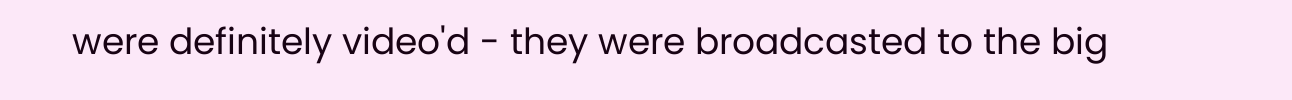were definitely video'd - they were broadcasted to the big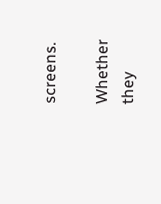screens.

Whether they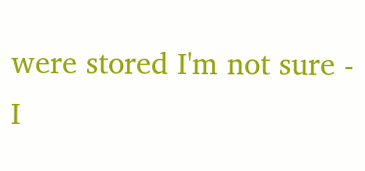were stored I'm not sure - I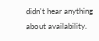didn't hear anything about availability.